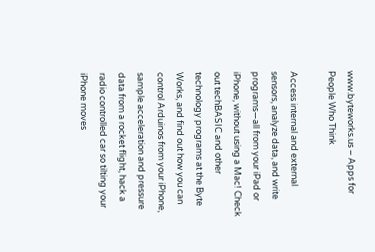www.byteworks.us – Apps for People Who Think

Access internal and external sensors, analyze data, and write programs—all from your iPad or iPhone, without using a Mac! Check out techBASIC and other technology programs at the Byte Works, and find out how you can control Arduinos from your iPhone, sample acceleration and pressure data from a rocket flight, hack a radio controlled car so tilting your iPhone moves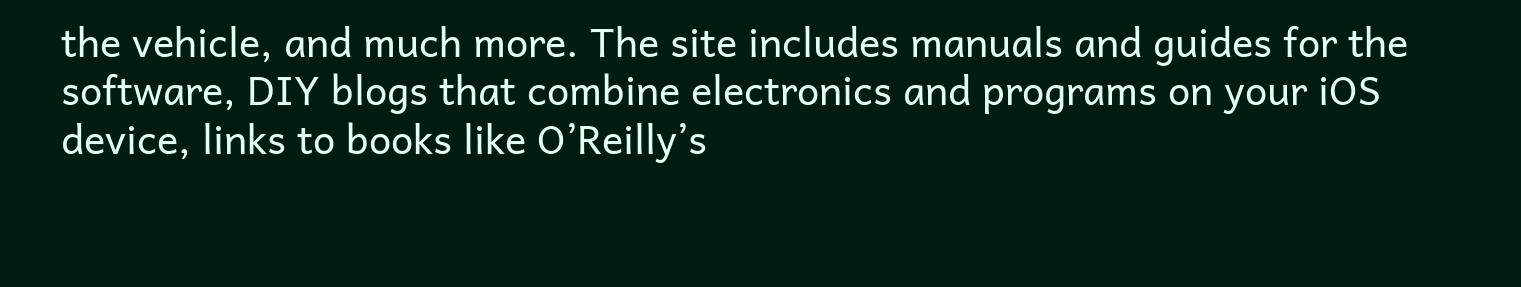the vehicle, and much more. The site includes manuals and guides for the software, DIY blogs that combine electronics and programs on your iOS device, links to books like O’Reilly’s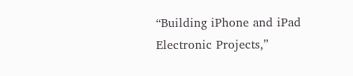“Building iPhone and iPad Electronic Projects,”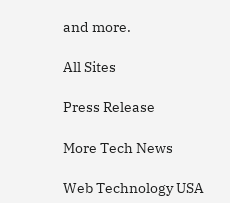and more.

All Sites

Press Release

More Tech News

Web Technology USA